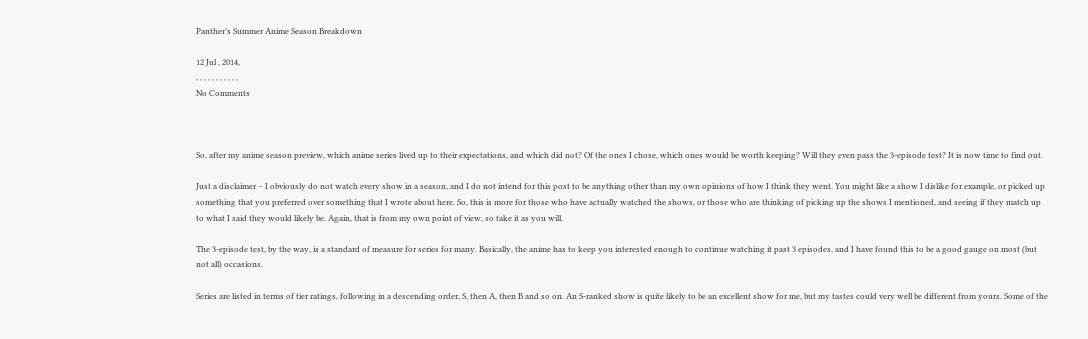Panther’s Summer Anime Season Breakdown

12 Jul , 2014,
, , , , , , , , , , ,
No Comments



So, after my anime season preview, which anime series lived up to their expectations, and which did not? Of the ones I chose, which ones would be worth keeping? Will they even pass the 3-episode test? It is now time to find out.

Just a disclaimer – I obviously do not watch every show in a season, and I do not intend for this post to be anything other than my own opinions of how I think they went. You might like a show I dislike for example, or picked up something that you preferred over something that I wrote about here. So, this is more for those who have actually watched the shows, or those who are thinking of picking up the shows I mentioned, and seeing if they match up to what I said they would likely be. Again, that is from my own point of view, so take it as you will.

The 3-episode test, by the way, is a standard of measure for series for many. Basically, the anime has to keep you interested enough to continue watching it past 3 episodes, and I have found this to be a good gauge on most (but not all) occasions.

Series are listed in terms of tier ratings, following in a descending order, S, then A, then B and so on. An S-ranked show is quite likely to be an excellent show for me, but my tastes could very well be different from yours. Some of the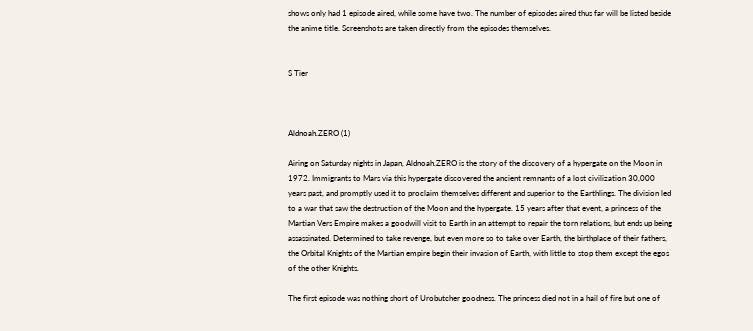shows only had 1 episode aired, while some have two. The number of episodes aired thus far will be listed beside the anime title. Screenshots are taken directly from the episodes themselves.


S Tier



Aldnoah.ZERO (1)

Airing on Saturday nights in Japan, Aldnoah.ZERO is the story of the discovery of a hypergate on the Moon in 1972. Immigrants to Mars via this hypergate discovered the ancient remnants of a lost civilization 30,000 years past, and promptly used it to proclaim themselves different and superior to the Earthlings. The division led to a war that saw the destruction of the Moon and the hypergate. 15 years after that event, a princess of the Martian Vers Empire makes a goodwill visit to Earth in an attempt to repair the torn relations, but ends up being assassinated. Determined to take revenge, but even more so to take over Earth, the birthplace of their fathers, the Orbital Knights of the Martian empire begin their invasion of Earth, with little to stop them except the egos of the other Knights.

The first episode was nothing short of Urobutcher goodness. The princess died not in a hail of fire but one of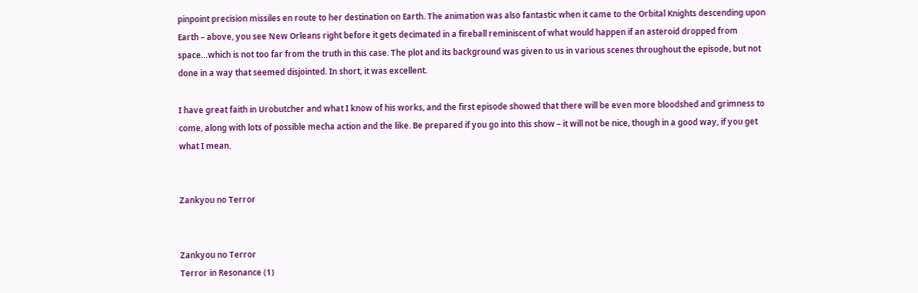pinpoint precision missiles en route to her destination on Earth. The animation was also fantastic when it came to the Orbital Knights descending upon Earth – above, you see New Orleans right before it gets decimated in a fireball reminiscent of what would happen if an asteroid dropped from space…which is not too far from the truth in this case. The plot and its background was given to us in various scenes throughout the episode, but not done in a way that seemed disjointed. In short, it was excellent.

I have great faith in Urobutcher and what I know of his works, and the first episode showed that there will be even more bloodshed and grimness to come, along with lots of possible mecha action and the like. Be prepared if you go into this show – it will not be nice, though in a good way, if you get what I mean.


Zankyou no Terror


Zankyou no Terror
Terror in Resonance (1)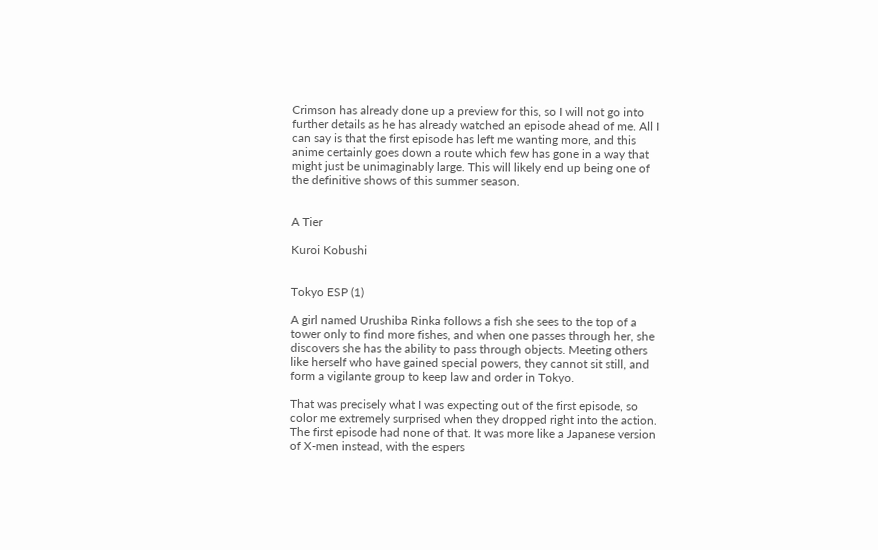Crimson has already done up a preview for this, so I will not go into further details as he has already watched an episode ahead of me. All I can say is that the first episode has left me wanting more, and this anime certainly goes down a route which few has gone in a way that might just be unimaginably large. This will likely end up being one of the definitive shows of this summer season.


A Tier

Kuroi Kobushi


Tokyo ESP (1)

A girl named Urushiba Rinka follows a fish she sees to the top of a tower only to find more fishes, and when one passes through her, she discovers she has the ability to pass through objects. Meeting others like herself who have gained special powers, they cannot sit still, and form a vigilante group to keep law and order in Tokyo.

That was precisely what I was expecting out of the first episode, so color me extremely surprised when they dropped right into the action. The first episode had none of that. It was more like a Japanese version of X-men instead, with the espers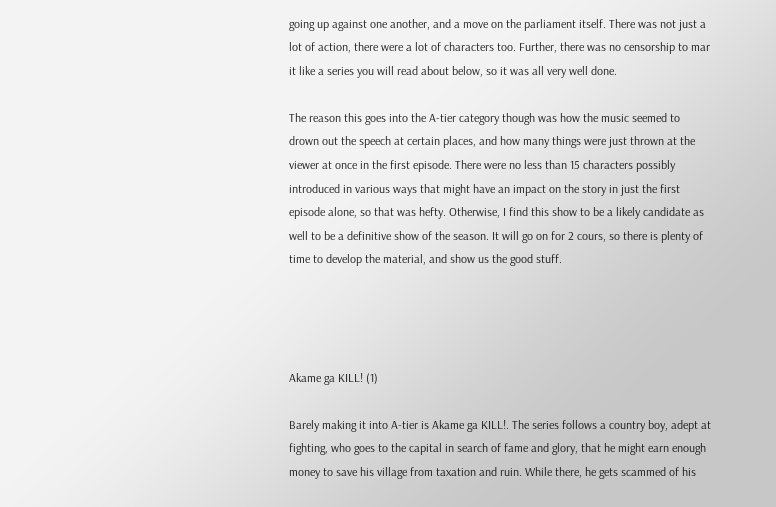going up against one another, and a move on the parliament itself. There was not just a lot of action, there were a lot of characters too. Further, there was no censorship to mar it like a series you will read about below, so it was all very well done.

The reason this goes into the A-tier category though was how the music seemed to drown out the speech at certain places, and how many things were just thrown at the viewer at once in the first episode. There were no less than 15 characters possibly introduced in various ways that might have an impact on the story in just the first episode alone, so that was hefty. Otherwise, I find this show to be a likely candidate as well to be a definitive show of the season. It will go on for 2 cours, so there is plenty of time to develop the material, and show us the good stuff.




Akame ga KILL! (1)

Barely making it into A-tier is Akame ga KILL!. The series follows a country boy, adept at fighting, who goes to the capital in search of fame and glory, that he might earn enough money to save his village from taxation and ruin. While there, he gets scammed of his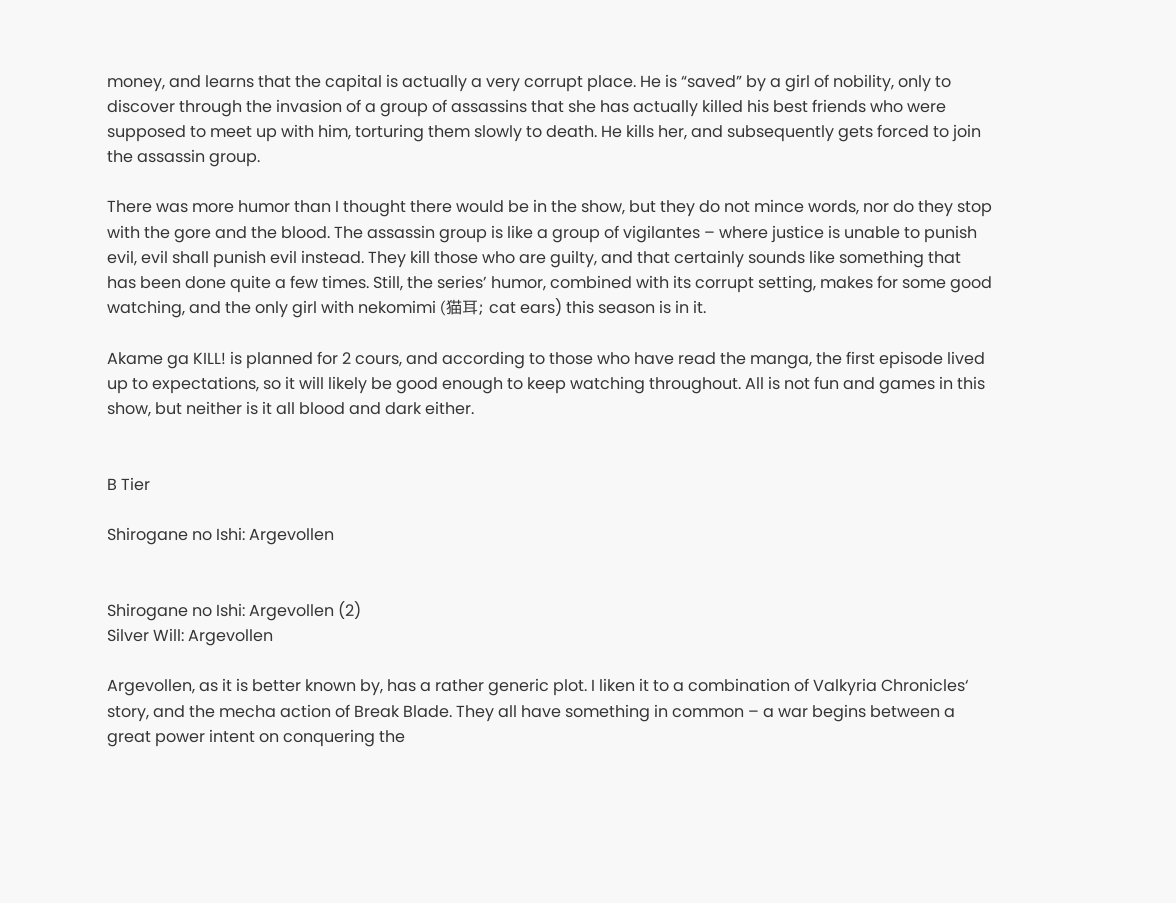money, and learns that the capital is actually a very corrupt place. He is “saved” by a girl of nobility, only to discover through the invasion of a group of assassins that she has actually killed his best friends who were supposed to meet up with him, torturing them slowly to death. He kills her, and subsequently gets forced to join the assassin group.

There was more humor than I thought there would be in the show, but they do not mince words, nor do they stop with the gore and the blood. The assassin group is like a group of vigilantes – where justice is unable to punish evil, evil shall punish evil instead. They kill those who are guilty, and that certainly sounds like something that has been done quite a few times. Still, the series’ humor, combined with its corrupt setting, makes for some good watching, and the only girl with nekomimi (猫耳; cat ears) this season is in it.

Akame ga KILL! is planned for 2 cours, and according to those who have read the manga, the first episode lived up to expectations, so it will likely be good enough to keep watching throughout. All is not fun and games in this show, but neither is it all blood and dark either.


B Tier

Shirogane no Ishi: Argevollen


Shirogane no Ishi: Argevollen (2)
Silver Will: Argevollen

Argevollen, as it is better known by, has a rather generic plot. I liken it to a combination of Valkyria Chronicles‘ story, and the mecha action of Break Blade. They all have something in common – a war begins between a great power intent on conquering the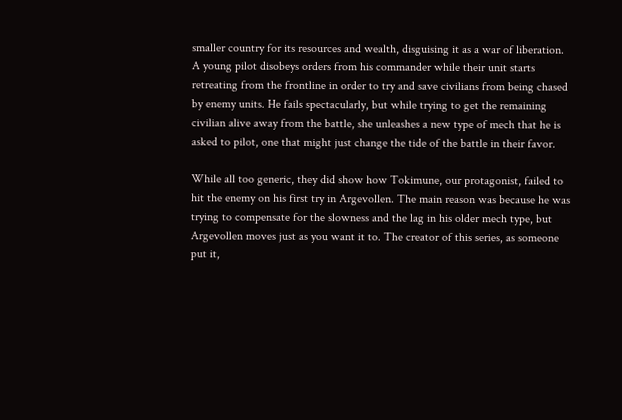smaller country for its resources and wealth, disguising it as a war of liberation. A young pilot disobeys orders from his commander while their unit starts retreating from the frontline in order to try and save civilians from being chased by enemy units. He fails spectacularly, but while trying to get the remaining civilian alive away from the battle, she unleashes a new type of mech that he is asked to pilot, one that might just change the tide of the battle in their favor.

While all too generic, they did show how Tokimune, our protagonist, failed to hit the enemy on his first try in Argevollen. The main reason was because he was trying to compensate for the slowness and the lag in his older mech type, but Argevollen moves just as you want it to. The creator of this series, as someone put it,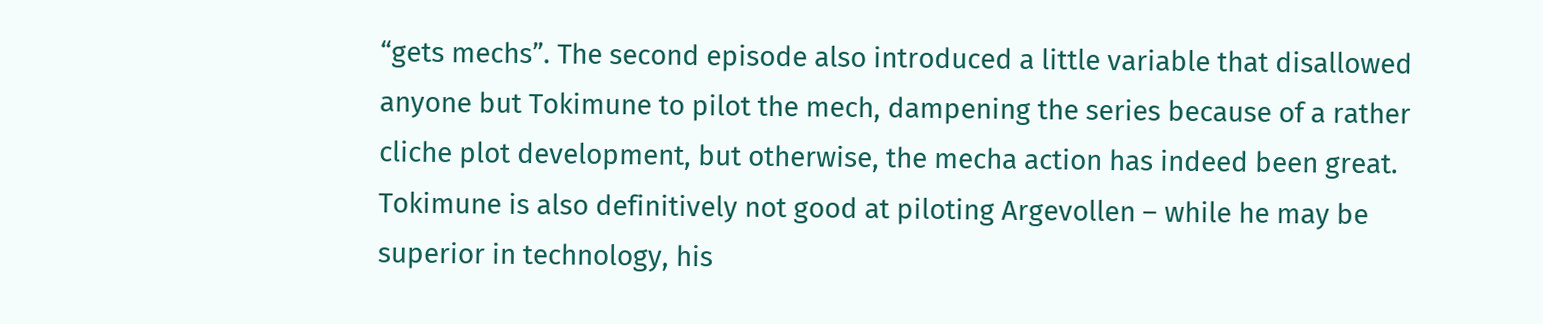“gets mechs”. The second episode also introduced a little variable that disallowed anyone but Tokimune to pilot the mech, dampening the series because of a rather cliche plot development, but otherwise, the mecha action has indeed been great. Tokimune is also definitively not good at piloting Argevollen – while he may be superior in technology, his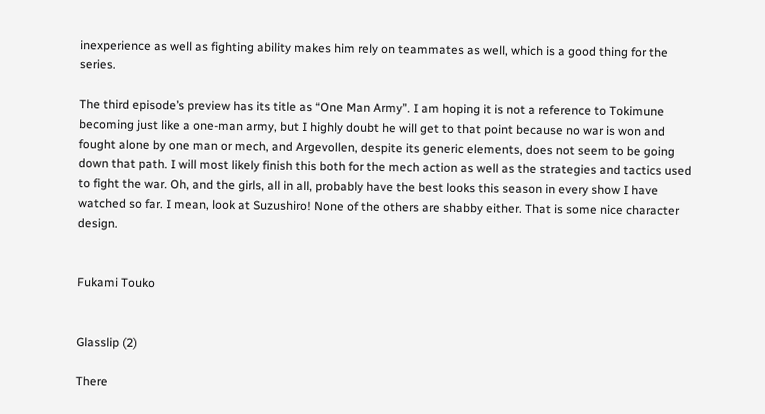inexperience as well as fighting ability makes him rely on teammates as well, which is a good thing for the series.

The third episode’s preview has its title as “One Man Army”. I am hoping it is not a reference to Tokimune becoming just like a one-man army, but I highly doubt he will get to that point because no war is won and fought alone by one man or mech, and Argevollen, despite its generic elements, does not seem to be going down that path. I will most likely finish this both for the mech action as well as the strategies and tactics used to fight the war. Oh, and the girls, all in all, probably have the best looks this season in every show I have watched so far. I mean, look at Suzushiro! None of the others are shabby either. That is some nice character design.


Fukami Touko


Glasslip (2)

There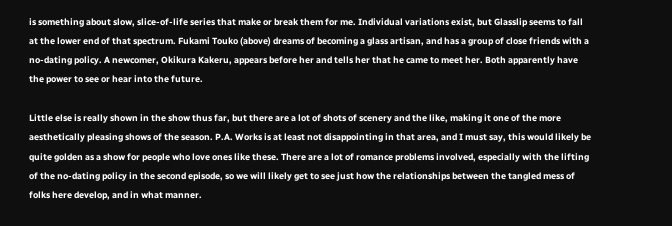is something about slow, slice-of-life series that make or break them for me. Individual variations exist, but Glasslip seems to fall at the lower end of that spectrum. Fukami Touko (above) dreams of becoming a glass artisan, and has a group of close friends with a no-dating policy. A newcomer, Okikura Kakeru, appears before her and tells her that he came to meet her. Both apparently have the power to see or hear into the future.

Little else is really shown in the show thus far, but there are a lot of shots of scenery and the like, making it one of the more aesthetically pleasing shows of the season. P.A. Works is at least not disappointing in that area, and I must say, this would likely be quite golden as a show for people who love ones like these. There are a lot of romance problems involved, especially with the lifting of the no-dating policy in the second episode, so we will likely get to see just how the relationships between the tangled mess of folks here develop, and in what manner.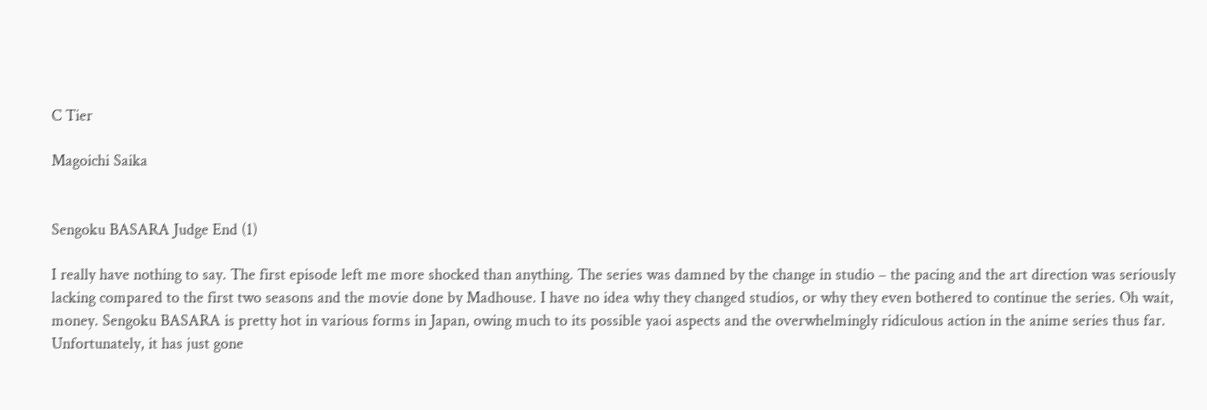C Tier

Magoichi Saika


Sengoku BASARA Judge End (1)

I really have nothing to say. The first episode left me more shocked than anything. The series was damned by the change in studio – the pacing and the art direction was seriously lacking compared to the first two seasons and the movie done by Madhouse. I have no idea why they changed studios, or why they even bothered to continue the series. Oh wait, money. Sengoku BASARA is pretty hot in various forms in Japan, owing much to its possible yaoi aspects and the overwhelmingly ridiculous action in the anime series thus far. Unfortunately, it has just gone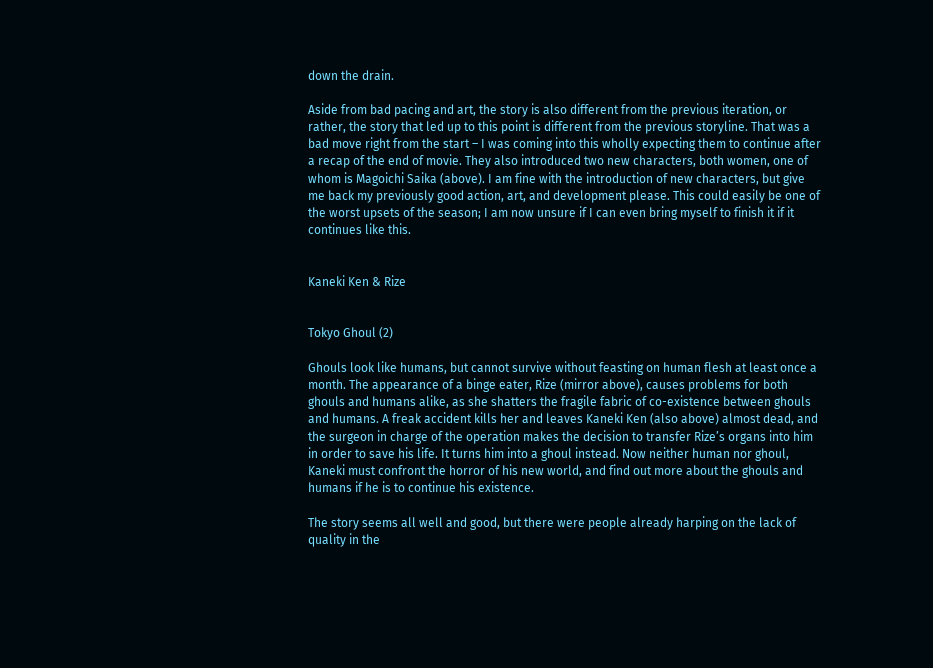down the drain.

Aside from bad pacing and art, the story is also different from the previous iteration, or rather, the story that led up to this point is different from the previous storyline. That was a bad move right from the start – I was coming into this wholly expecting them to continue after a recap of the end of movie. They also introduced two new characters, both women, one of whom is Magoichi Saika (above). I am fine with the introduction of new characters, but give me back my previously good action, art, and development please. This could easily be one of the worst upsets of the season; I am now unsure if I can even bring myself to finish it if it continues like this.


Kaneki Ken & Rize


Tokyo Ghoul (2)

Ghouls look like humans, but cannot survive without feasting on human flesh at least once a month. The appearance of a binge eater, Rize (mirror above), causes problems for both ghouls and humans alike, as she shatters the fragile fabric of co-existence between ghouls and humans. A freak accident kills her and leaves Kaneki Ken (also above) almost dead, and the surgeon in charge of the operation makes the decision to transfer Rize’s organs into him in order to save his life. It turns him into a ghoul instead. Now neither human nor ghoul, Kaneki must confront the horror of his new world, and find out more about the ghouls and humans if he is to continue his existence.

The story seems all well and good, but there were people already harping on the lack of quality in the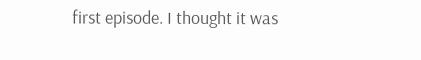first episode. I thought it was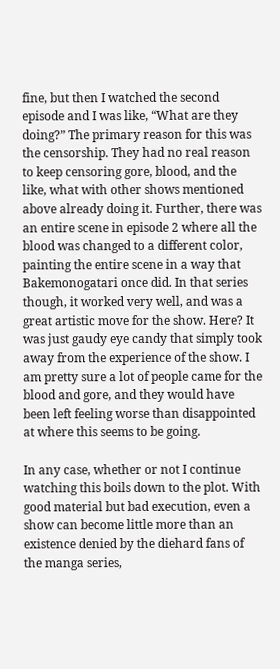fine, but then I watched the second episode and I was like, “What are they doing?” The primary reason for this was the censorship. They had no real reason to keep censoring gore, blood, and the like, what with other shows mentioned above already doing it. Further, there was an entire scene in episode 2 where all the blood was changed to a different color, painting the entire scene in a way that Bakemonogatari once did. In that series though, it worked very well, and was a great artistic move for the show. Here? It was just gaudy eye candy that simply took away from the experience of the show. I am pretty sure a lot of people came for the blood and gore, and they would have been left feeling worse than disappointed at where this seems to be going.

In any case, whether or not I continue watching this boils down to the plot. With good material but bad execution, even a show can become little more than an existence denied by the diehard fans of the manga series,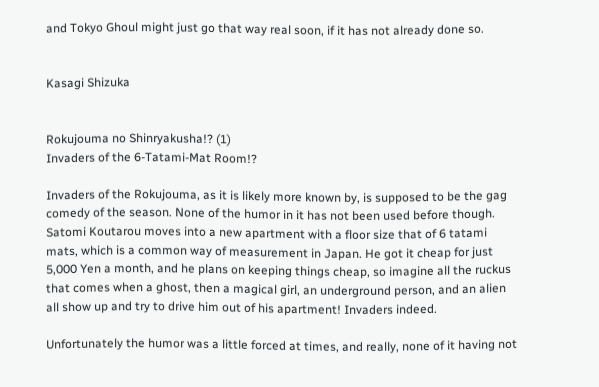and Tokyo Ghoul might just go that way real soon, if it has not already done so.


Kasagi Shizuka


Rokujouma no Shinryakusha!? (1)
Invaders of the 6-Tatami-Mat Room!?

Invaders of the Rokujouma, as it is likely more known by, is supposed to be the gag comedy of the season. None of the humor in it has not been used before though. Satomi Koutarou moves into a new apartment with a floor size that of 6 tatami mats, which is a common way of measurement in Japan. He got it cheap for just 5,000 Yen a month, and he plans on keeping things cheap, so imagine all the ruckus that comes when a ghost, then a magical girl, an underground person, and an alien all show up and try to drive him out of his apartment! Invaders indeed.

Unfortunately the humor was a little forced at times, and really, none of it having not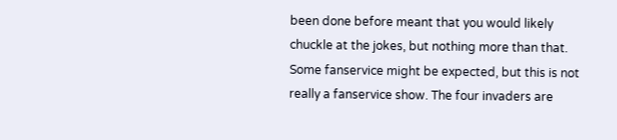been done before meant that you would likely chuckle at the jokes, but nothing more than that. Some fanservice might be expected, but this is not really a fanservice show. The four invaders are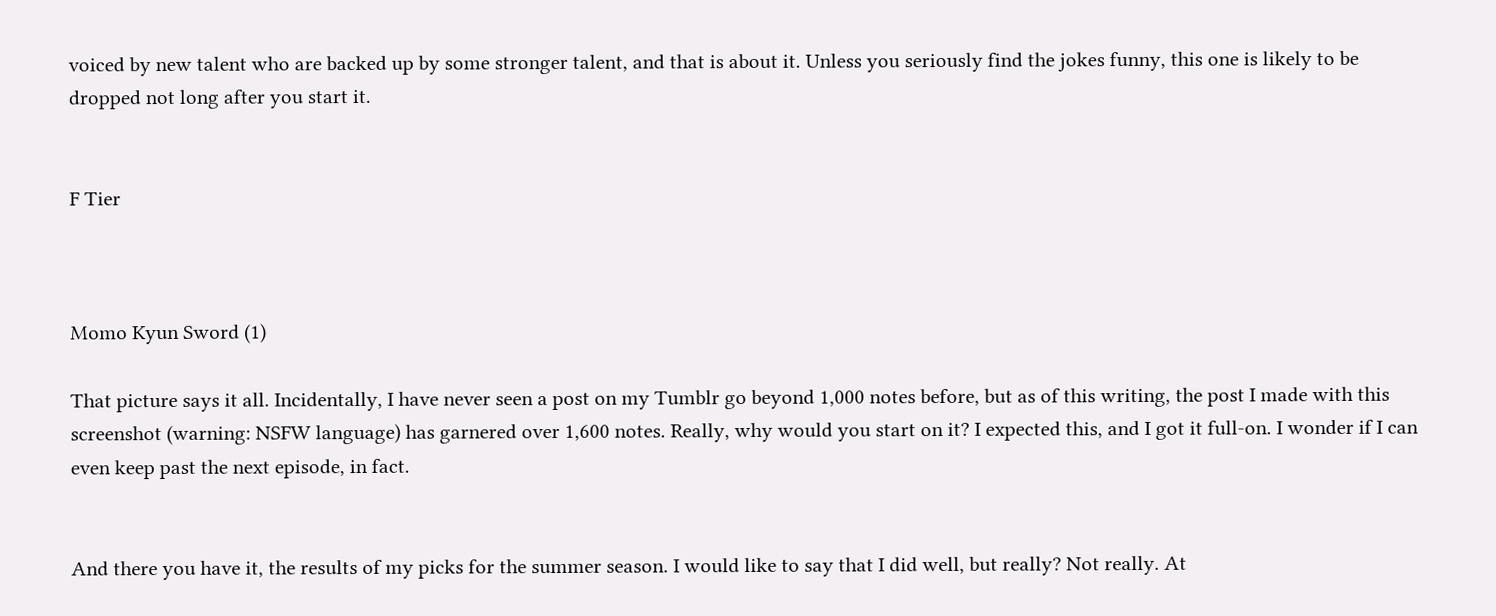voiced by new talent who are backed up by some stronger talent, and that is about it. Unless you seriously find the jokes funny, this one is likely to be dropped not long after you start it.


F Tier



Momo Kyun Sword (1)

That picture says it all. Incidentally, I have never seen a post on my Tumblr go beyond 1,000 notes before, but as of this writing, the post I made with this screenshot (warning: NSFW language) has garnered over 1,600 notes. Really, why would you start on it? I expected this, and I got it full-on. I wonder if I can even keep past the next episode, in fact.


And there you have it, the results of my picks for the summer season. I would like to say that I did well, but really? Not really. At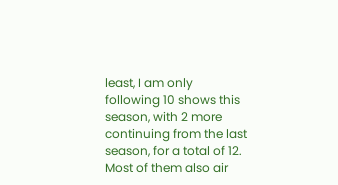least, I am only following 10 shows this season, with 2 more continuing from the last season, for a total of 12. Most of them also air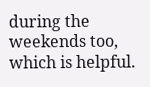during the weekends too, which is helpful.